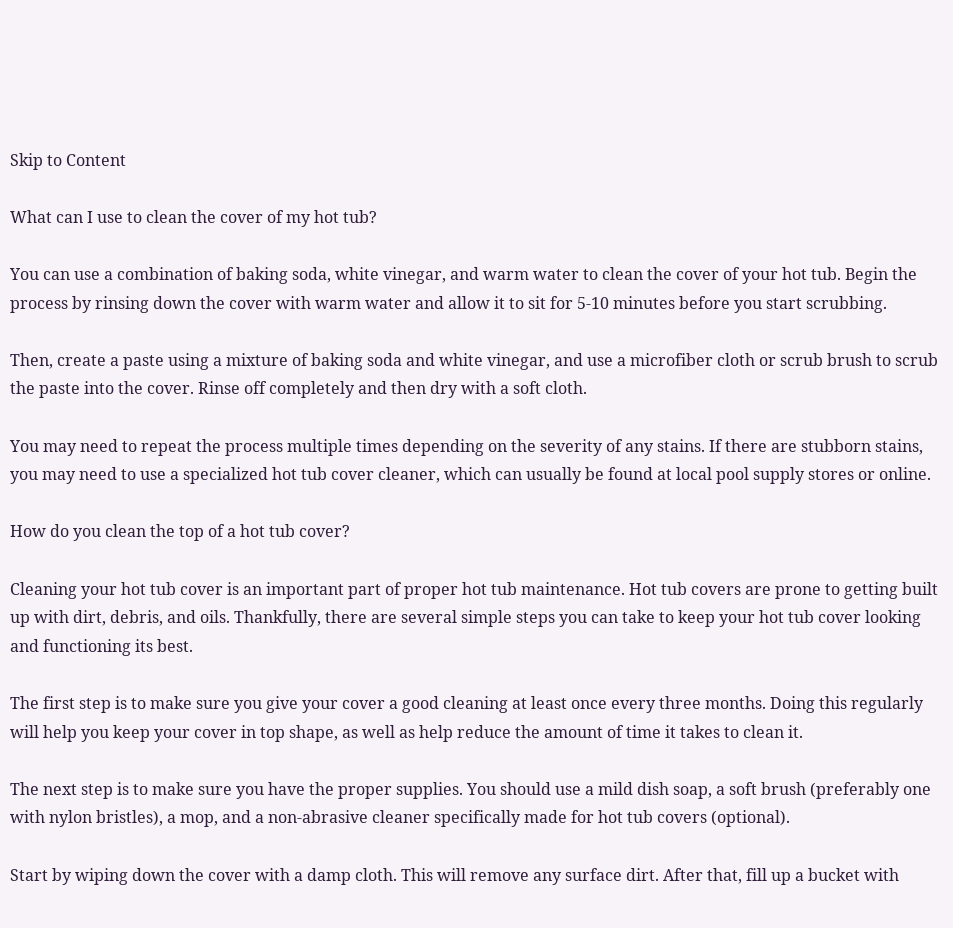Skip to Content

What can I use to clean the cover of my hot tub?

You can use a combination of baking soda, white vinegar, and warm water to clean the cover of your hot tub. Begin the process by rinsing down the cover with warm water and allow it to sit for 5-10 minutes before you start scrubbing.

Then, create a paste using a mixture of baking soda and white vinegar, and use a microfiber cloth or scrub brush to scrub the paste into the cover. Rinse off completely and then dry with a soft cloth.

You may need to repeat the process multiple times depending on the severity of any stains. If there are stubborn stains, you may need to use a specialized hot tub cover cleaner, which can usually be found at local pool supply stores or online.

How do you clean the top of a hot tub cover?

Cleaning your hot tub cover is an important part of proper hot tub maintenance. Hot tub covers are prone to getting built up with dirt, debris, and oils. Thankfully, there are several simple steps you can take to keep your hot tub cover looking and functioning its best.

The first step is to make sure you give your cover a good cleaning at least once every three months. Doing this regularly will help you keep your cover in top shape, as well as help reduce the amount of time it takes to clean it.

The next step is to make sure you have the proper supplies. You should use a mild dish soap, a soft brush (preferably one with nylon bristles), a mop, and a non-abrasive cleaner specifically made for hot tub covers (optional).

Start by wiping down the cover with a damp cloth. This will remove any surface dirt. After that, fill up a bucket with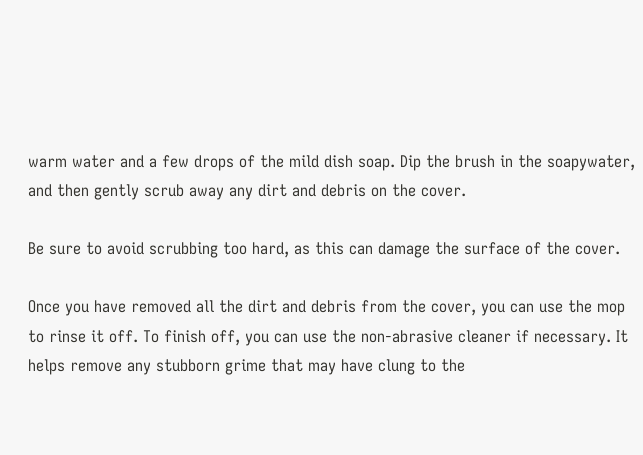warm water and a few drops of the mild dish soap. Dip the brush in the soapywater, and then gently scrub away any dirt and debris on the cover.

Be sure to avoid scrubbing too hard, as this can damage the surface of the cover.

Once you have removed all the dirt and debris from the cover, you can use the mop to rinse it off. To finish off, you can use the non-abrasive cleaner if necessary. It helps remove any stubborn grime that may have clung to the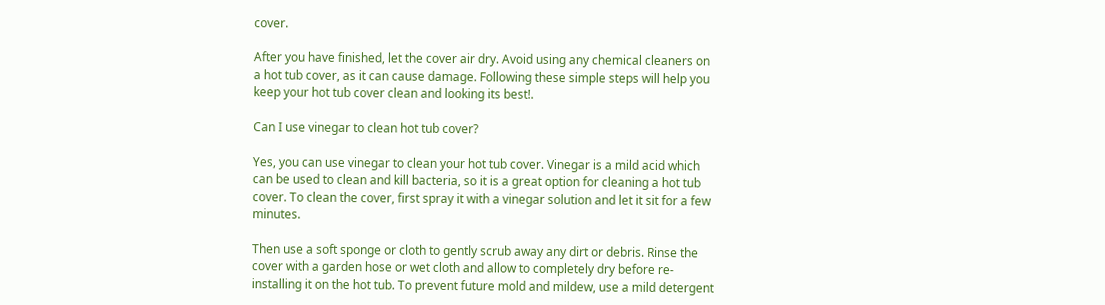cover.

After you have finished, let the cover air dry. Avoid using any chemical cleaners on a hot tub cover, as it can cause damage. Following these simple steps will help you keep your hot tub cover clean and looking its best!.

Can I use vinegar to clean hot tub cover?

Yes, you can use vinegar to clean your hot tub cover. Vinegar is a mild acid which can be used to clean and kill bacteria, so it is a great option for cleaning a hot tub cover. To clean the cover, first spray it with a vinegar solution and let it sit for a few minutes.

Then use a soft sponge or cloth to gently scrub away any dirt or debris. Rinse the cover with a garden hose or wet cloth and allow to completely dry before re-installing it on the hot tub. To prevent future mold and mildew, use a mild detergent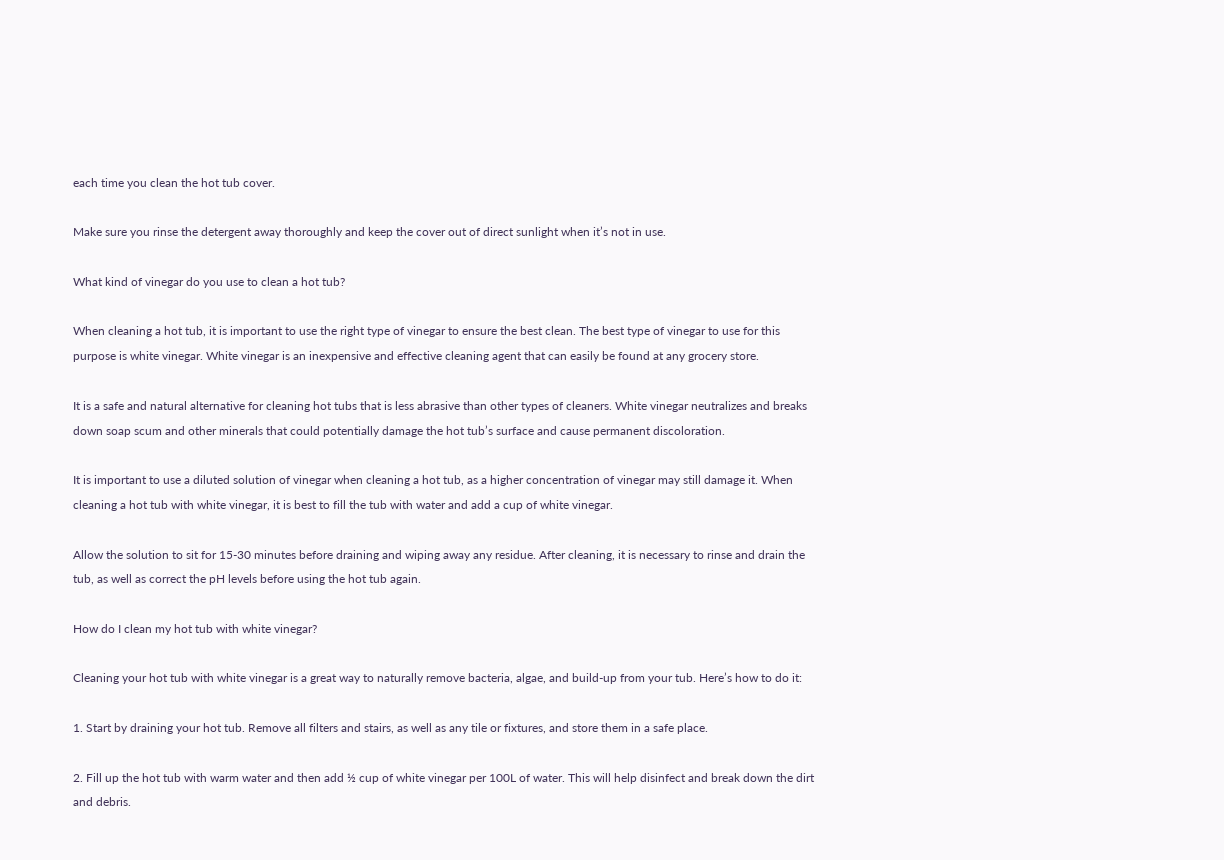each time you clean the hot tub cover.

Make sure you rinse the detergent away thoroughly and keep the cover out of direct sunlight when it’s not in use.

What kind of vinegar do you use to clean a hot tub?

When cleaning a hot tub, it is important to use the right type of vinegar to ensure the best clean. The best type of vinegar to use for this purpose is white vinegar. White vinegar is an inexpensive and effective cleaning agent that can easily be found at any grocery store.

It is a safe and natural alternative for cleaning hot tubs that is less abrasive than other types of cleaners. White vinegar neutralizes and breaks down soap scum and other minerals that could potentially damage the hot tub’s surface and cause permanent discoloration.

It is important to use a diluted solution of vinegar when cleaning a hot tub, as a higher concentration of vinegar may still damage it. When cleaning a hot tub with white vinegar, it is best to fill the tub with water and add a cup of white vinegar.

Allow the solution to sit for 15-30 minutes before draining and wiping away any residue. After cleaning, it is necessary to rinse and drain the tub, as well as correct the pH levels before using the hot tub again.

How do I clean my hot tub with white vinegar?

Cleaning your hot tub with white vinegar is a great way to naturally remove bacteria, algae, and build-up from your tub. Here’s how to do it:

1. Start by draining your hot tub. Remove all filters and stairs, as well as any tile or fixtures, and store them in a safe place.

2. Fill up the hot tub with warm water and then add ½ cup of white vinegar per 100L of water. This will help disinfect and break down the dirt and debris.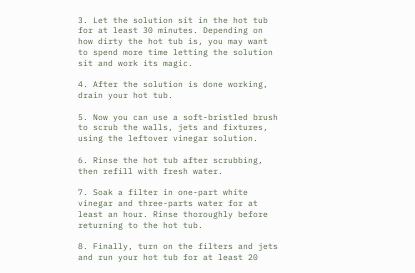3. Let the solution sit in the hot tub for at least 30 minutes. Depending on how dirty the hot tub is, you may want to spend more time letting the solution sit and work its magic.

4. After the solution is done working, drain your hot tub.

5. Now you can use a soft-bristled brush to scrub the walls, jets and fixtures, using the leftover vinegar solution.

6. Rinse the hot tub after scrubbing, then refill with fresh water.

7. Soak a filter in one-part white vinegar and three-parts water for at least an hour. Rinse thoroughly before returning to the hot tub.

8. Finally, turn on the filters and jets and run your hot tub for at least 20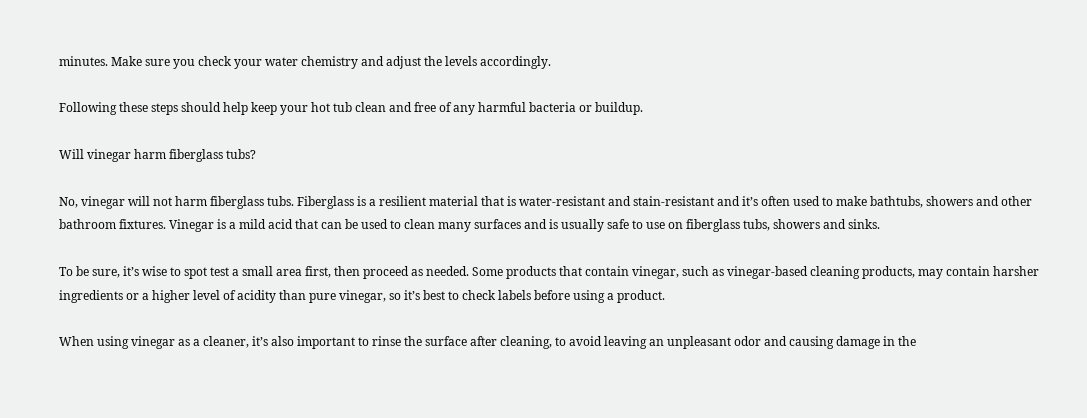minutes. Make sure you check your water chemistry and adjust the levels accordingly.

Following these steps should help keep your hot tub clean and free of any harmful bacteria or buildup.

Will vinegar harm fiberglass tubs?

No, vinegar will not harm fiberglass tubs. Fiberglass is a resilient material that is water-resistant and stain-resistant and it’s often used to make bathtubs, showers and other bathroom fixtures. Vinegar is a mild acid that can be used to clean many surfaces and is usually safe to use on fiberglass tubs, showers and sinks.

To be sure, it’s wise to spot test a small area first, then proceed as needed. Some products that contain vinegar, such as vinegar-based cleaning products, may contain harsher ingredients or a higher level of acidity than pure vinegar, so it’s best to check labels before using a product.

When using vinegar as a cleaner, it’s also important to rinse the surface after cleaning, to avoid leaving an unpleasant odor and causing damage in the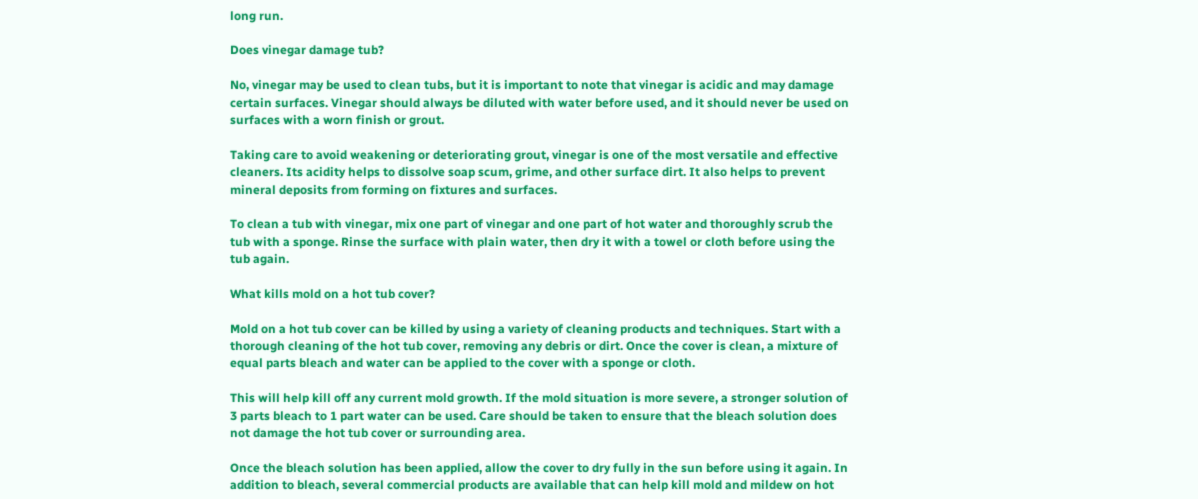long run.

Does vinegar damage tub?

No, vinegar may be used to clean tubs, but it is important to note that vinegar is acidic and may damage certain surfaces. Vinegar should always be diluted with water before used, and it should never be used on surfaces with a worn finish or grout.

Taking care to avoid weakening or deteriorating grout, vinegar is one of the most versatile and effective cleaners. Its acidity helps to dissolve soap scum, grime, and other surface dirt. It also helps to prevent mineral deposits from forming on fixtures and surfaces.

To clean a tub with vinegar, mix one part of vinegar and one part of hot water and thoroughly scrub the tub with a sponge. Rinse the surface with plain water, then dry it with a towel or cloth before using the tub again.

What kills mold on a hot tub cover?

Mold on a hot tub cover can be killed by using a variety of cleaning products and techniques. Start with a thorough cleaning of the hot tub cover, removing any debris or dirt. Once the cover is clean, a mixture of equal parts bleach and water can be applied to the cover with a sponge or cloth.

This will help kill off any current mold growth. If the mold situation is more severe, a stronger solution of 3 parts bleach to 1 part water can be used. Care should be taken to ensure that the bleach solution does not damage the hot tub cover or surrounding area.

Once the bleach solution has been applied, allow the cover to dry fully in the sun before using it again. In addition to bleach, several commercial products are available that can help kill mold and mildew on hot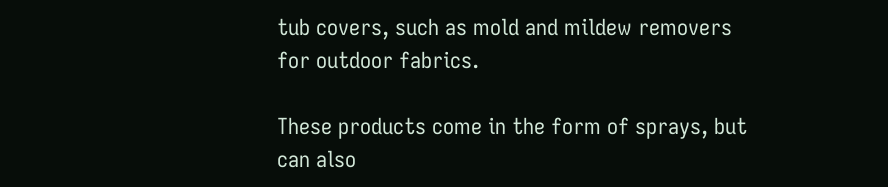tub covers, such as mold and mildew removers for outdoor fabrics.

These products come in the form of sprays, but can also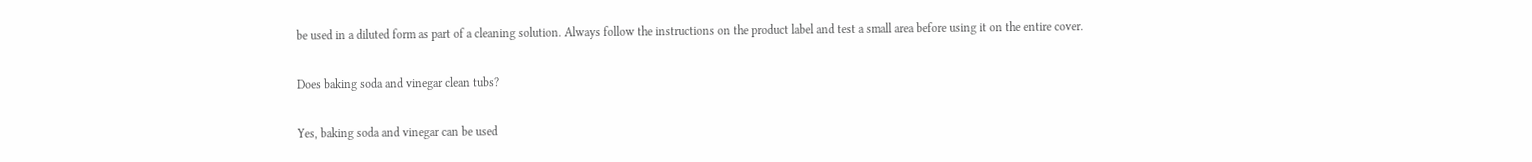be used in a diluted form as part of a cleaning solution. Always follow the instructions on the product label and test a small area before using it on the entire cover.

Does baking soda and vinegar clean tubs?

Yes, baking soda and vinegar can be used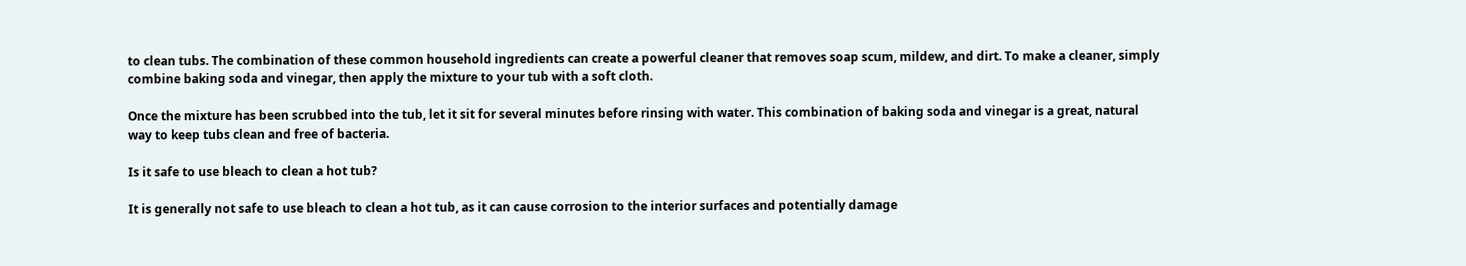to clean tubs. The combination of these common household ingredients can create a powerful cleaner that removes soap scum, mildew, and dirt. To make a cleaner, simply combine baking soda and vinegar, then apply the mixture to your tub with a soft cloth.

Once the mixture has been scrubbed into the tub, let it sit for several minutes before rinsing with water. This combination of baking soda and vinegar is a great, natural way to keep tubs clean and free of bacteria.

Is it safe to use bleach to clean a hot tub?

It is generally not safe to use bleach to clean a hot tub, as it can cause corrosion to the interior surfaces and potentially damage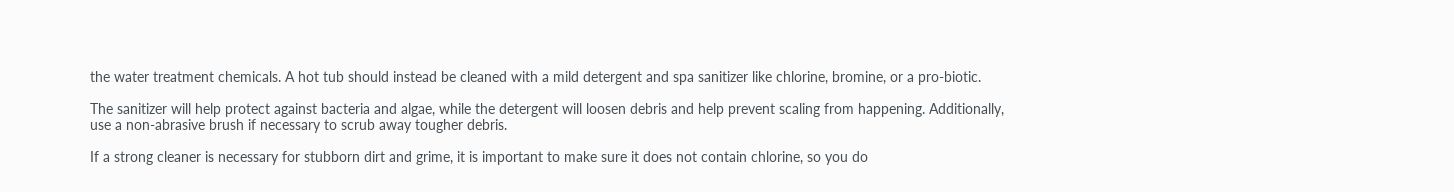the water treatment chemicals. A hot tub should instead be cleaned with a mild detergent and spa sanitizer like chlorine, bromine, or a pro-biotic.

The sanitizer will help protect against bacteria and algae, while the detergent will loosen debris and help prevent scaling from happening. Additionally, use a non-abrasive brush if necessary to scrub away tougher debris.

If a strong cleaner is necessary for stubborn dirt and grime, it is important to make sure it does not contain chlorine, so you do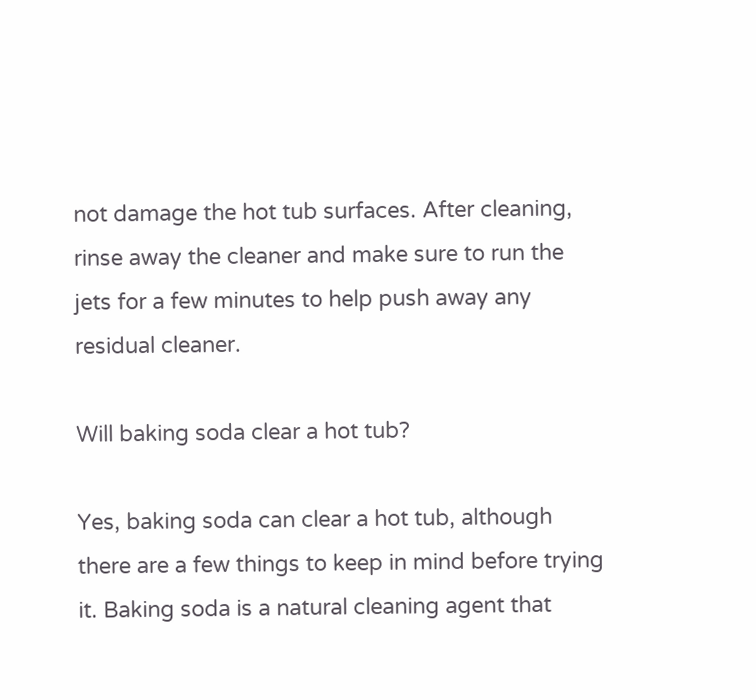not damage the hot tub surfaces. After cleaning, rinse away the cleaner and make sure to run the jets for a few minutes to help push away any residual cleaner.

Will baking soda clear a hot tub?

Yes, baking soda can clear a hot tub, although there are a few things to keep in mind before trying it. Baking soda is a natural cleaning agent that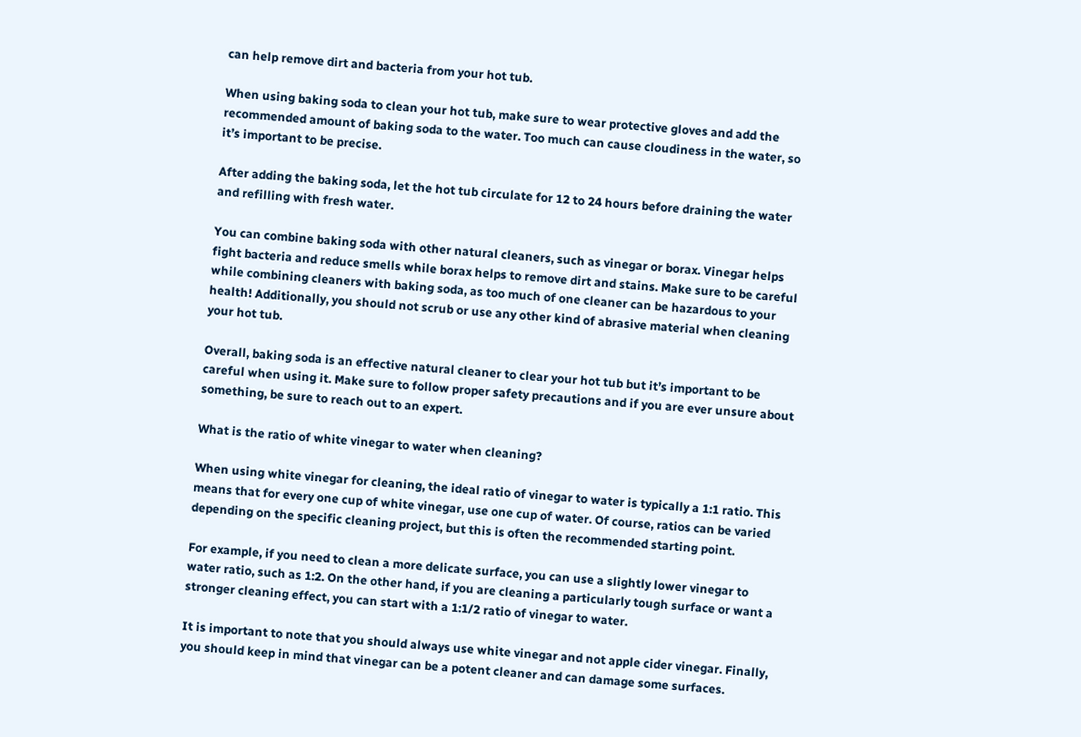can help remove dirt and bacteria from your hot tub.

When using baking soda to clean your hot tub, make sure to wear protective gloves and add the recommended amount of baking soda to the water. Too much can cause cloudiness in the water, so it’s important to be precise.

After adding the baking soda, let the hot tub circulate for 12 to 24 hours before draining the water and refilling with fresh water.

You can combine baking soda with other natural cleaners, such as vinegar or borax. Vinegar helps fight bacteria and reduce smells while borax helps to remove dirt and stains. Make sure to be careful while combining cleaners with baking soda, as too much of one cleaner can be hazardous to your health! Additionally, you should not scrub or use any other kind of abrasive material when cleaning your hot tub.

Overall, baking soda is an effective natural cleaner to clear your hot tub but it’s important to be careful when using it. Make sure to follow proper safety precautions and if you are ever unsure about something, be sure to reach out to an expert.

What is the ratio of white vinegar to water when cleaning?

When using white vinegar for cleaning, the ideal ratio of vinegar to water is typically a 1:1 ratio. This means that for every one cup of white vinegar, use one cup of water. Of course, ratios can be varied depending on the specific cleaning project, but this is often the recommended starting point.

For example, if you need to clean a more delicate surface, you can use a slightly lower vinegar to water ratio, such as 1:2. On the other hand, if you are cleaning a particularly tough surface or want a stronger cleaning effect, you can start with a 1:1/2 ratio of vinegar to water.

It is important to note that you should always use white vinegar and not apple cider vinegar. Finally, you should keep in mind that vinegar can be a potent cleaner and can damage some surfaces.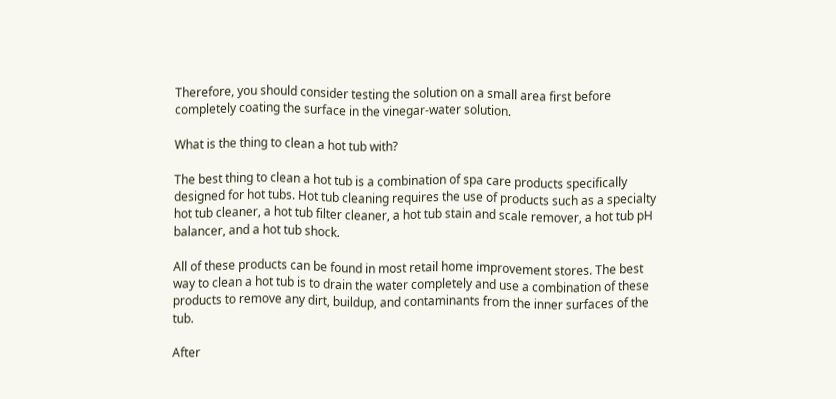Therefore, you should consider testing the solution on a small area first before completely coating the surface in the vinegar-water solution.

What is the thing to clean a hot tub with?

The best thing to clean a hot tub is a combination of spa care products specifically designed for hot tubs. Hot tub cleaning requires the use of products such as a specialty hot tub cleaner, a hot tub filter cleaner, a hot tub stain and scale remover, a hot tub pH balancer, and a hot tub shock.

All of these products can be found in most retail home improvement stores. The best way to clean a hot tub is to drain the water completely and use a combination of these products to remove any dirt, buildup, and contaminants from the inner surfaces of the tub.

After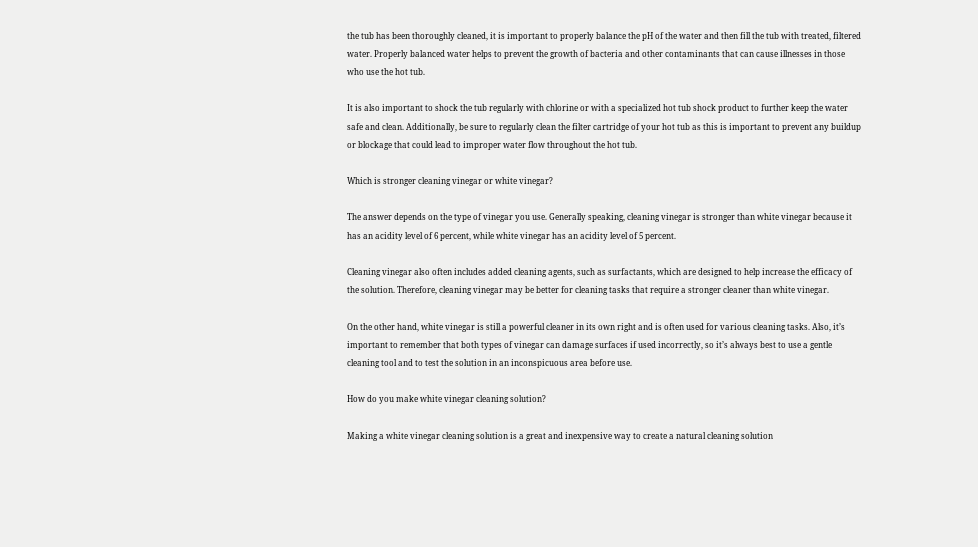the tub has been thoroughly cleaned, it is important to properly balance the pH of the water and then fill the tub with treated, filtered water. Properly balanced water helps to prevent the growth of bacteria and other contaminants that can cause illnesses in those who use the hot tub.

It is also important to shock the tub regularly with chlorine or with a specialized hot tub shock product to further keep the water safe and clean. Additionally, be sure to regularly clean the filter cartridge of your hot tub as this is important to prevent any buildup or blockage that could lead to improper water flow throughout the hot tub.

Which is stronger cleaning vinegar or white vinegar?

The answer depends on the type of vinegar you use. Generally speaking, cleaning vinegar is stronger than white vinegar because it has an acidity level of 6 percent, while white vinegar has an acidity level of 5 percent.

Cleaning vinegar also often includes added cleaning agents, such as surfactants, which are designed to help increase the efficacy of the solution. Therefore, cleaning vinegar may be better for cleaning tasks that require a stronger cleaner than white vinegar.

On the other hand, white vinegar is still a powerful cleaner in its own right and is often used for various cleaning tasks. Also, it’s important to remember that both types of vinegar can damage surfaces if used incorrectly, so it’s always best to use a gentle cleaning tool and to test the solution in an inconspicuous area before use.

How do you make white vinegar cleaning solution?

Making a white vinegar cleaning solution is a great and inexpensive way to create a natural cleaning solution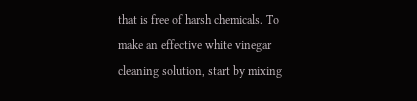that is free of harsh chemicals. To make an effective white vinegar cleaning solution, start by mixing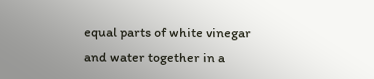equal parts of white vinegar and water together in a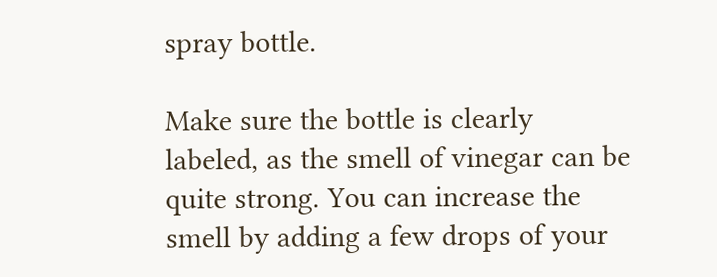spray bottle.

Make sure the bottle is clearly labeled, as the smell of vinegar can be quite strong. You can increase the smell by adding a few drops of your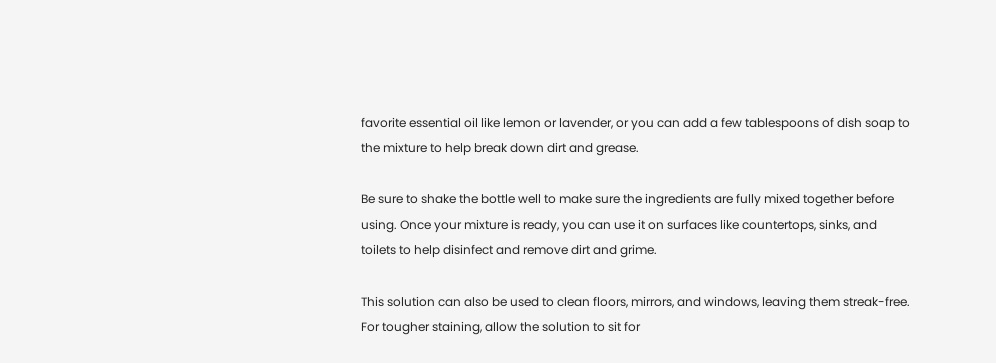favorite essential oil like lemon or lavender, or you can add a few tablespoons of dish soap to the mixture to help break down dirt and grease.

Be sure to shake the bottle well to make sure the ingredients are fully mixed together before using. Once your mixture is ready, you can use it on surfaces like countertops, sinks, and toilets to help disinfect and remove dirt and grime.

This solution can also be used to clean floors, mirrors, and windows, leaving them streak-free. For tougher staining, allow the solution to sit for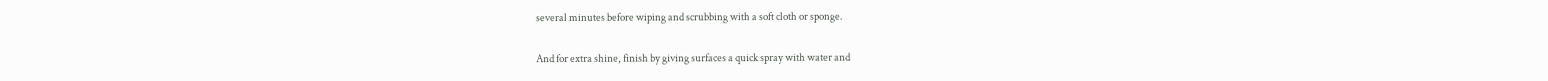several minutes before wiping and scrubbing with a soft cloth or sponge.

And for extra shine, finish by giving surfaces a quick spray with water and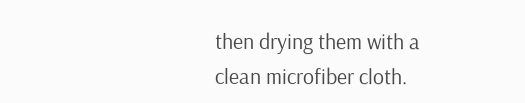then drying them with a clean microfiber cloth.